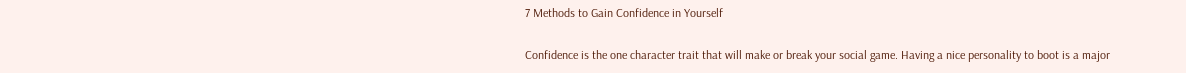7 Methods to Gain Confidence in Yourself

Confidence is the one character trait that will make or break your social game. Having a nice personality to boot is a major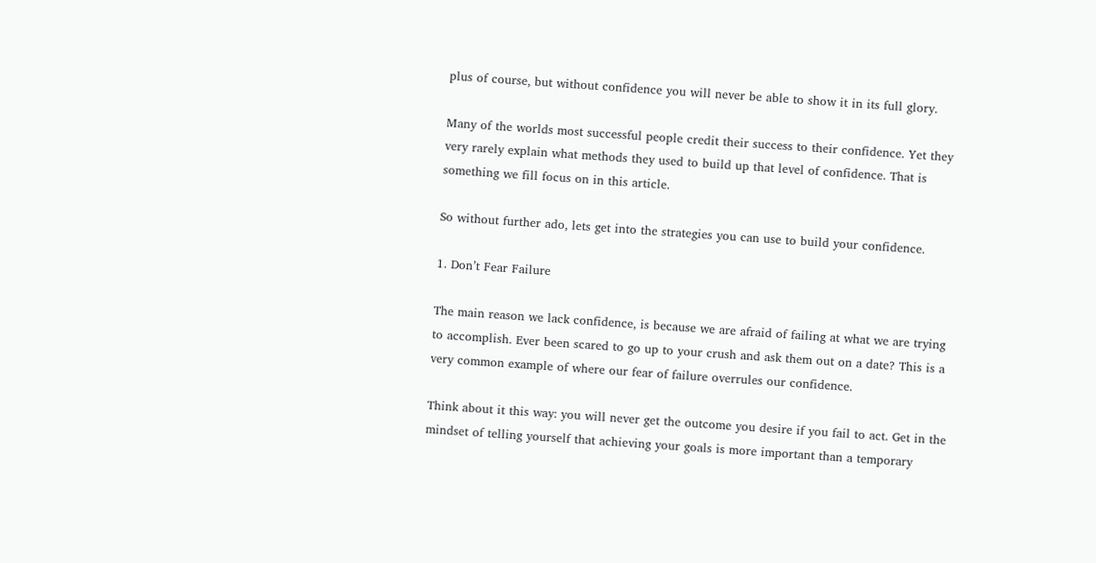plus of course, but without confidence you will never be able to show it in its full glory.

Many of the worlds most successful people credit their success to their confidence. Yet they very rarely explain what methods they used to build up that level of confidence. That is something we fill focus on in this article.

So without further ado, lets get into the strategies you can use to build your confidence.

1. Don’t Fear Failure

The main reason we lack confidence, is because we are afraid of failing at what we are trying to accomplish. Ever been scared to go up to your crush and ask them out on a date? This is a very common example of where our fear of failure overrules our confidence.

Think about it this way: you will never get the outcome you desire if you fail to act. Get in the mindset of telling yourself that achieving your goals is more important than a temporary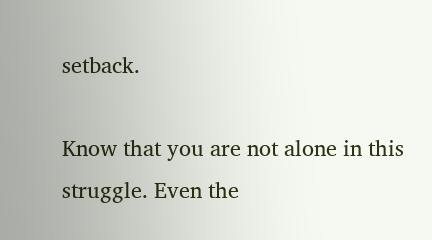setback.

Know that you are not alone in this struggle. Even the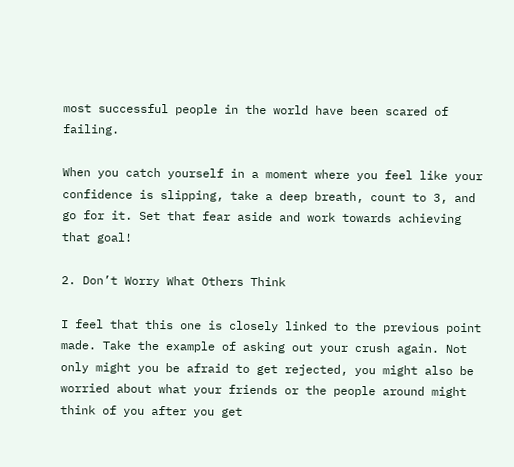most successful people in the world have been scared of failing.

When you catch yourself in a moment where you feel like your confidence is slipping, take a deep breath, count to 3, and go for it. Set that fear aside and work towards achieving that goal!

2. Don’t Worry What Others Think

I feel that this one is closely linked to the previous point made. Take the example of asking out your crush again. Not only might you be afraid to get rejected, you might also be worried about what your friends or the people around might think of you after you get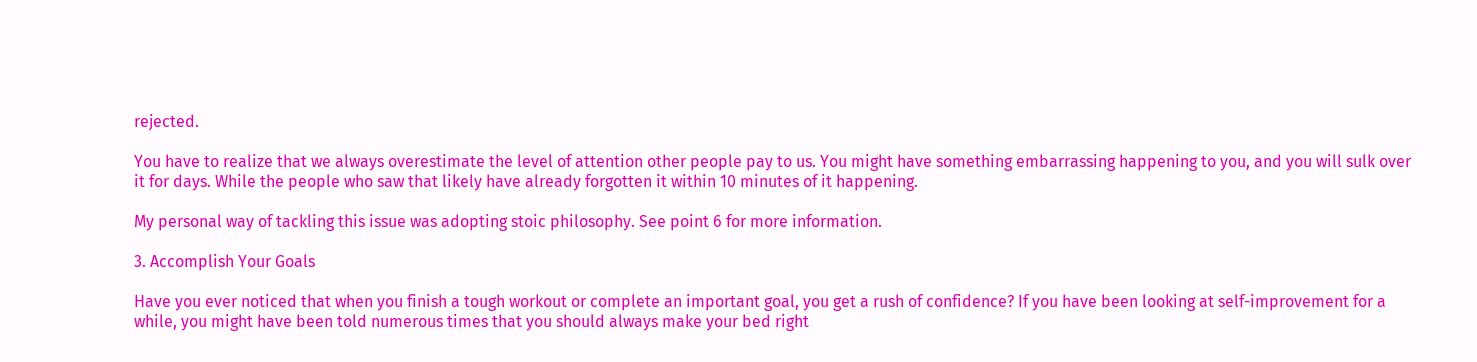rejected.

You have to realize that we always overestimate the level of attention other people pay to us. You might have something embarrassing happening to you, and you will sulk over it for days. While the people who saw that likely have already forgotten it within 10 minutes of it happening.

My personal way of tackling this issue was adopting stoic philosophy. See point 6 for more information.

3. Accomplish Your Goals

Have you ever noticed that when you finish a tough workout or complete an important goal, you get a rush of confidence? If you have been looking at self-improvement for a while, you might have been told numerous times that you should always make your bed right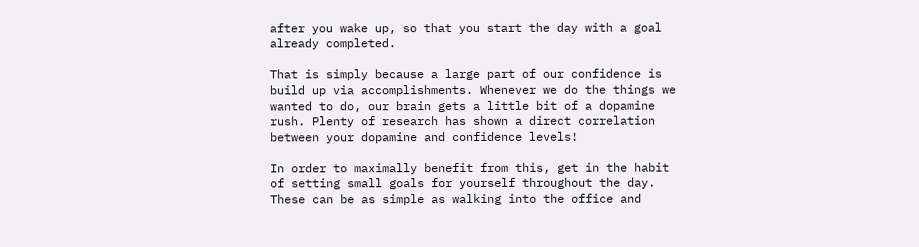after you wake up, so that you start the day with a goal already completed.

That is simply because a large part of our confidence is build up via accomplishments. Whenever we do the things we wanted to do, our brain gets a little bit of a dopamine rush. Plenty of research has shown a direct correlation between your dopamine and confidence levels!

In order to maximally benefit from this, get in the habit of setting small goals for yourself throughout the day. These can be as simple as walking into the office and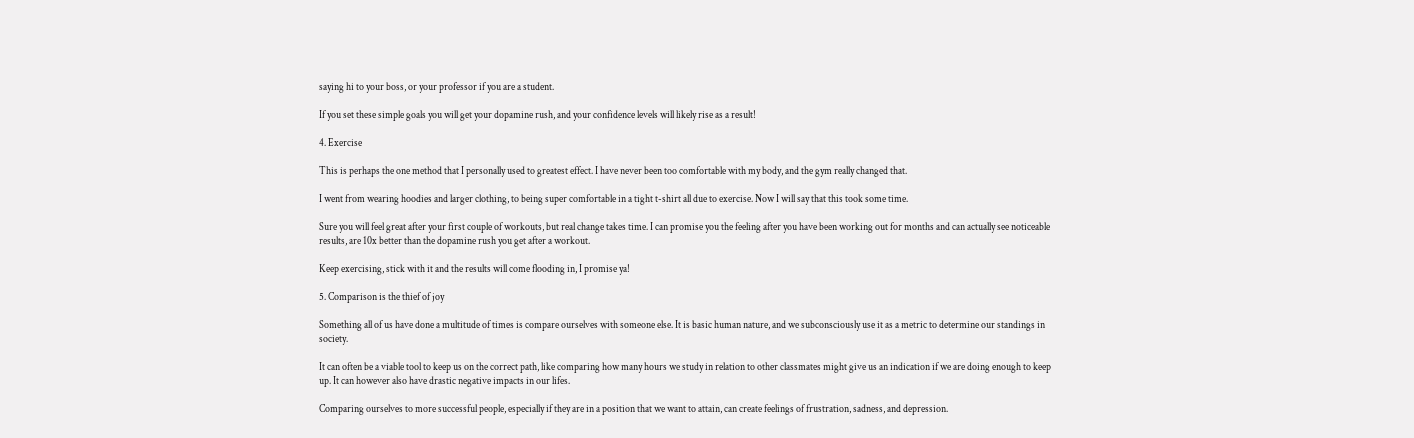saying hi to your boss, or your professor if you are a student.

If you set these simple goals you will get your dopamine rush, and your confidence levels will likely rise as a result!

4. Exercise

This is perhaps the one method that I personally used to greatest effect. I have never been too comfortable with my body, and the gym really changed that.

I went from wearing hoodies and larger clothing, to being super comfortable in a tight t-shirt all due to exercise. Now I will say that this took some time.

Sure you will feel great after your first couple of workouts, but real change takes time. I can promise you the feeling after you have been working out for months and can actually see noticeable results, are 10x better than the dopamine rush you get after a workout.

Keep exercising, stick with it and the results will come flooding in, I promise ya!

5. Comparison is the thief of joy

Something all of us have done a multitude of times is compare ourselves with someone else. It is basic human nature, and we subconsciously use it as a metric to determine our standings in society.

It can often be a viable tool to keep us on the correct path, like comparing how many hours we study in relation to other classmates might give us an indication if we are doing enough to keep up. It can however also have drastic negative impacts in our lifes.

Comparing ourselves to more successful people, especially if they are in a position that we want to attain, can create feelings of frustration, sadness, and depression.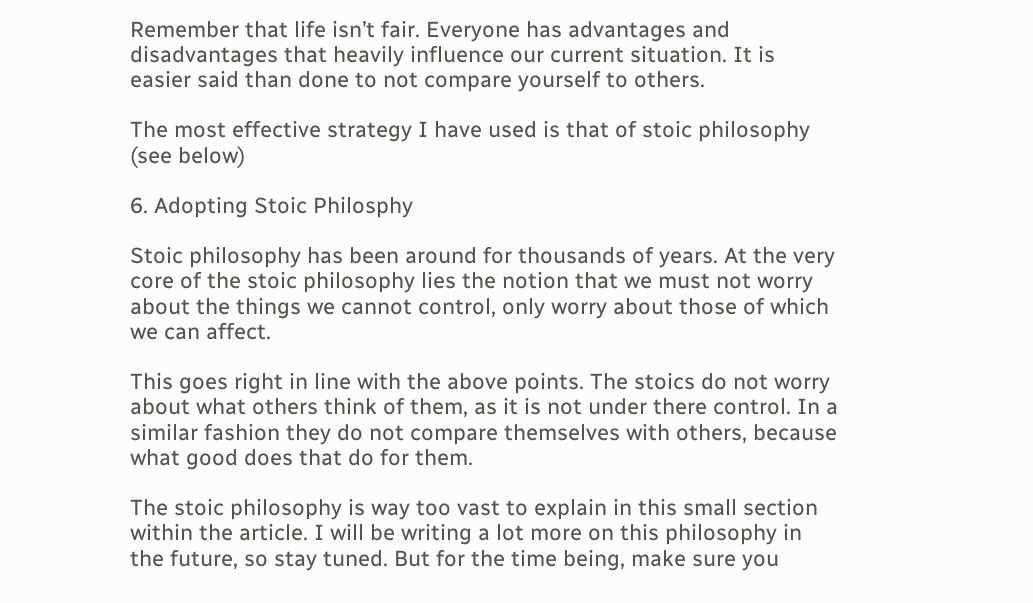Remember that life isn’t fair. Everyone has advantages and disadvantages that heavily influence our current situation. It is easier said than done to not compare yourself to others.

The most effective strategy I have used is that of stoic philosophy (see below)

6. Adopting Stoic Philosphy

Stoic philosophy has been around for thousands of years. At the very core of the stoic philosophy lies the notion that we must not worry about the things we cannot control, only worry about those of which we can affect.

This goes right in line with the above points. The stoics do not worry about what others think of them, as it is not under there control. In a similar fashion they do not compare themselves with others, because what good does that do for them.

The stoic philosophy is way too vast to explain in this small section within the article. I will be writing a lot more on this philosophy in the future, so stay tuned. But for the time being, make sure you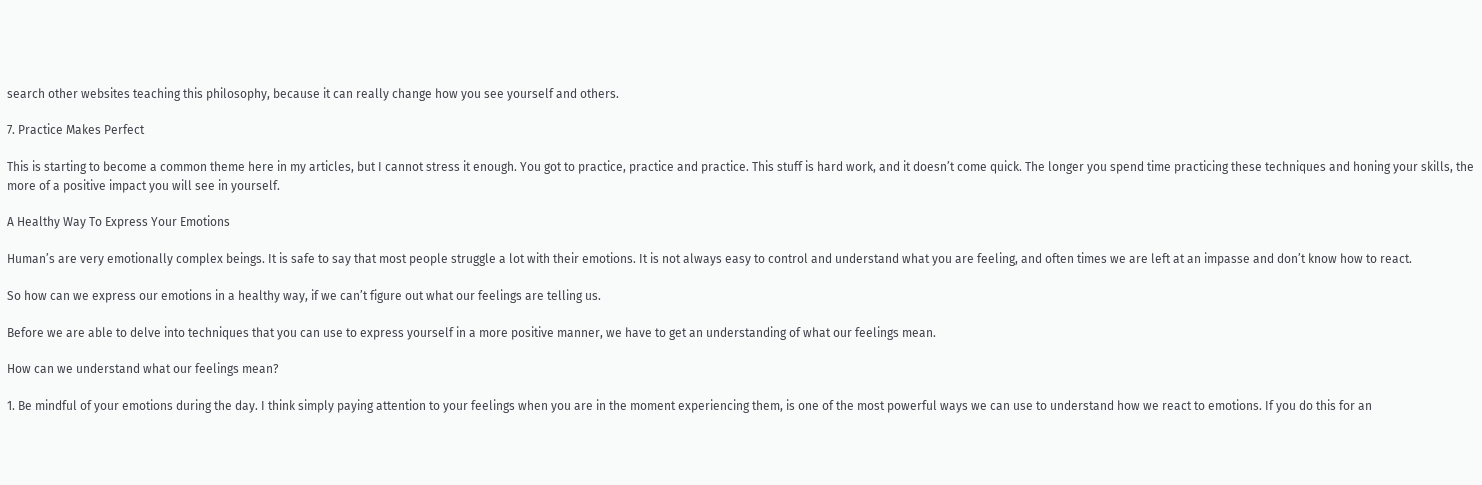search other websites teaching this philosophy, because it can really change how you see yourself and others.

7. Practice Makes Perfect

This is starting to become a common theme here in my articles, but I cannot stress it enough. You got to practice, practice and practice. This stuff is hard work, and it doesn’t come quick. The longer you spend time practicing these techniques and honing your skills, the more of a positive impact you will see in yourself.

A Healthy Way To Express Your Emotions

Human’s are very emotionally complex beings. It is safe to say that most people struggle a lot with their emotions. It is not always easy to control and understand what you are feeling, and often times we are left at an impasse and don’t know how to react.

So how can we express our emotions in a healthy way, if we can’t figure out what our feelings are telling us.

Before we are able to delve into techniques that you can use to express yourself in a more positive manner, we have to get an understanding of what our feelings mean.

How can we understand what our feelings mean?

1. Be mindful of your emotions during the day. I think simply paying attention to your feelings when you are in the moment experiencing them, is one of the most powerful ways we can use to understand how we react to emotions. If you do this for an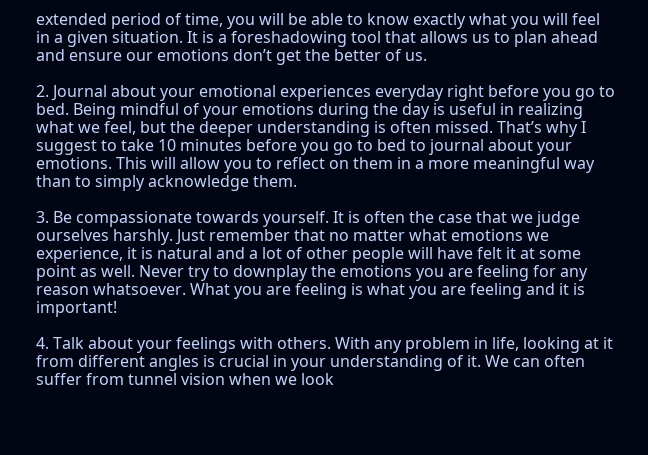extended period of time, you will be able to know exactly what you will feel in a given situation. It is a foreshadowing tool that allows us to plan ahead and ensure our emotions don’t get the better of us.

2. Journal about your emotional experiences everyday right before you go to bed. Being mindful of your emotions during the day is useful in realizing what we feel, but the deeper understanding is often missed. That’s why I suggest to take 10 minutes before you go to bed to journal about your emotions. This will allow you to reflect on them in a more meaningful way than to simply acknowledge them.

3. Be compassionate towards yourself. It is often the case that we judge ourselves harshly. Just remember that no matter what emotions we experience, it is natural and a lot of other people will have felt it at some point as well. Never try to downplay the emotions you are feeling for any reason whatsoever. What you are feeling is what you are feeling and it is important!

4. Talk about your feelings with others. With any problem in life, looking at it from different angles is crucial in your understanding of it. We can often suffer from tunnel vision when we look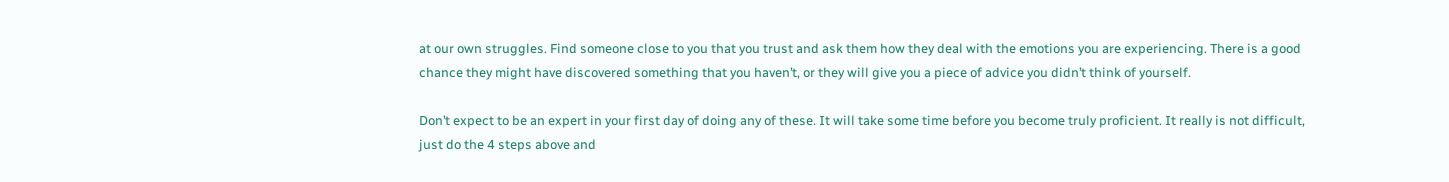at our own struggles. Find someone close to you that you trust and ask them how they deal with the emotions you are experiencing. There is a good chance they might have discovered something that you haven’t, or they will give you a piece of advice you didn’t think of yourself.

Don’t expect to be an expert in your first day of doing any of these. It will take some time before you become truly proficient. It really is not difficult, just do the 4 steps above and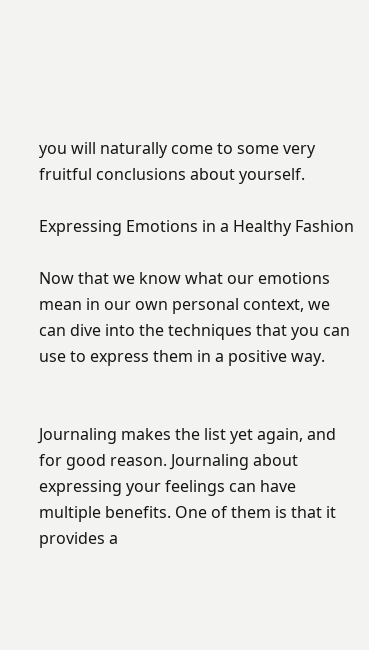you will naturally come to some very fruitful conclusions about yourself.

Expressing Emotions in a Healthy Fashion

Now that we know what our emotions mean in our own personal context, we can dive into the techniques that you can use to express them in a positive way.


Journaling makes the list yet again, and for good reason. Journaling about expressing your feelings can have multiple benefits. One of them is that it provides a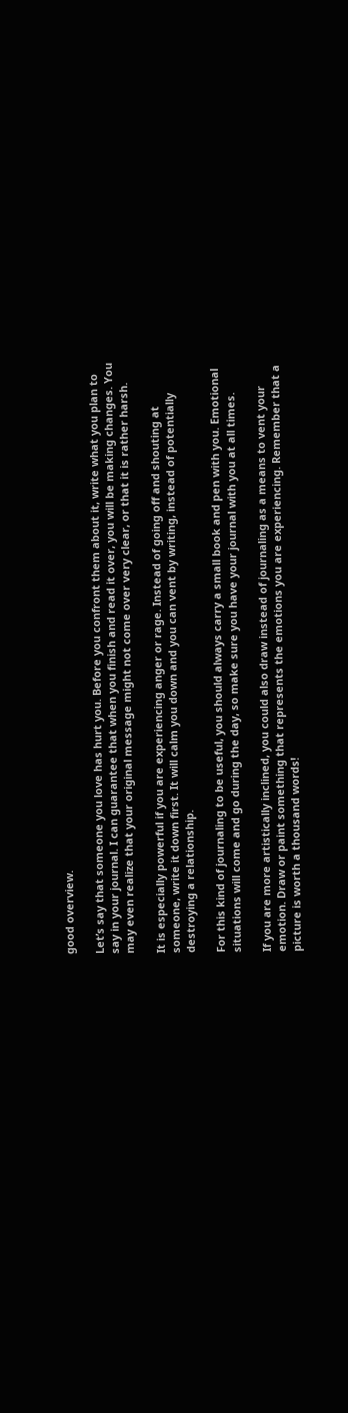good overview.

Let’s say that someone you love has hurt you. Before you confront them about it, write what you plan to say in your journal. I can guarantee that when you finish and read it over, you will be making changes. You may even realize that your original message might not come over very clear, or that it is rather harsh.

It is especially powerful if you are experiencing anger or rage. Instead of going off and shouting at someone, write it down first. It will calm you down and you can vent by writing, instead of potentially destroying a relationship.

For this kind of journaling to be useful, you should always carry a small book and pen with you. Emotional situations will come and go during the day, so make sure you have your journal with you at all times.

If you are more artistically inclined, you could also draw instead of journaling as a means to vent your emotion. Draw or paint something that represents the emotions you are experiencing. Remember that a picture is worth a thousand words!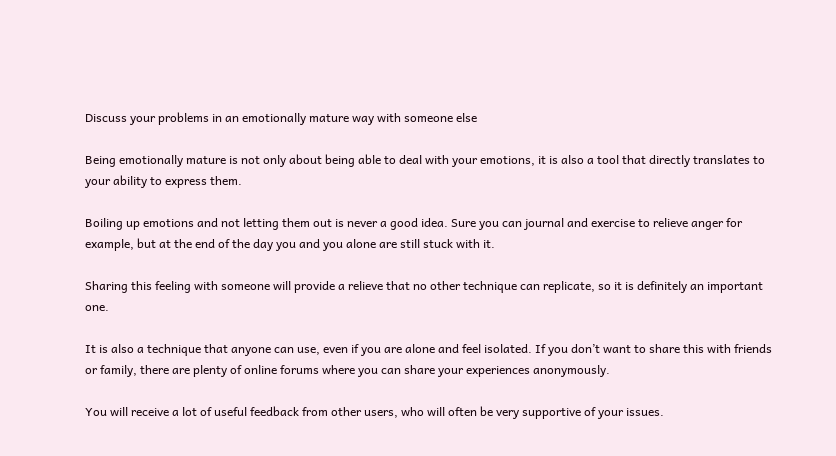Discuss your problems in an emotionally mature way with someone else

Being emotionally mature is not only about being able to deal with your emotions, it is also a tool that directly translates to your ability to express them.

Boiling up emotions and not letting them out is never a good idea. Sure you can journal and exercise to relieve anger for example, but at the end of the day you and you alone are still stuck with it.

Sharing this feeling with someone will provide a relieve that no other technique can replicate, so it is definitely an important one.

It is also a technique that anyone can use, even if you are alone and feel isolated. If you don’t want to share this with friends or family, there are plenty of online forums where you can share your experiences anonymously.

You will receive a lot of useful feedback from other users, who will often be very supportive of your issues.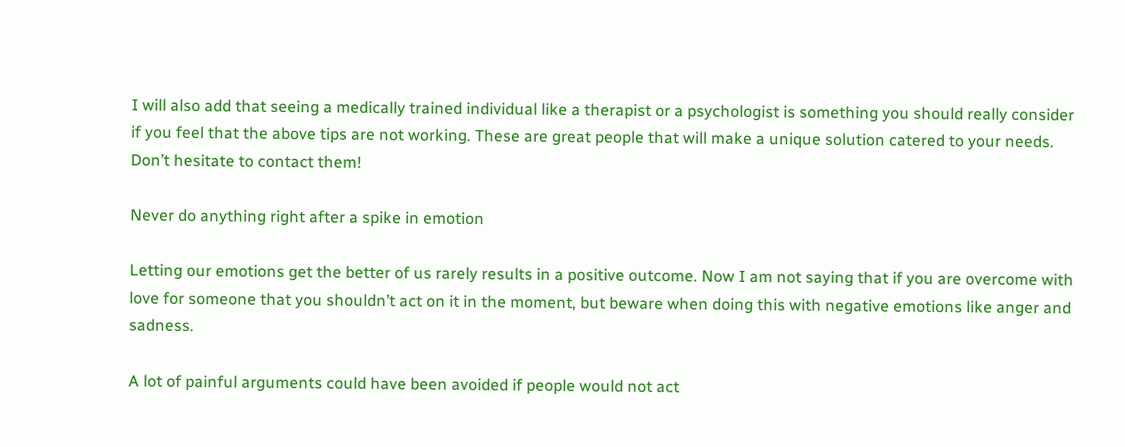I will also add that seeing a medically trained individual like a therapist or a psychologist is something you should really consider if you feel that the above tips are not working. These are great people that will make a unique solution catered to your needs. Don’t hesitate to contact them!

Never do anything right after a spike in emotion

Letting our emotions get the better of us rarely results in a positive outcome. Now I am not saying that if you are overcome with love for someone that you shouldn’t act on it in the moment, but beware when doing this with negative emotions like anger and sadness.

A lot of painful arguments could have been avoided if people would not act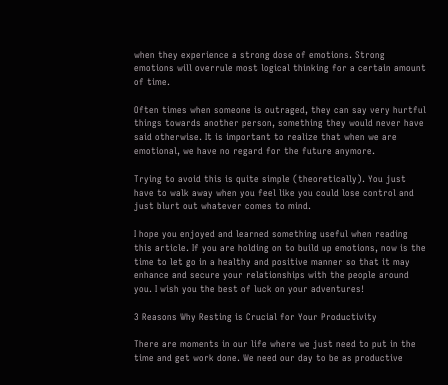when they experience a strong dose of emotions. Strong emotions will overrule most logical thinking for a certain amount of time.

Often times when someone is outraged, they can say very hurtful things towards another person, something they would never have said otherwise. It is important to realize that when we are emotional, we have no regard for the future anymore.

Trying to avoid this is quite simple (theoretically). You just have to walk away when you feel like you could lose control and just blurt out whatever comes to mind.

I hope you enjoyed and learned something useful when reading this article. If you are holding on to build up emotions, now is the time to let go in a healthy and positive manner so that it may enhance and secure your relationships with the people around you. I wish you the best of luck on your adventures!

3 Reasons Why Resting is Crucial for Your Productivity

There are moments in our life where we just need to put in the time and get work done. We need our day to be as productive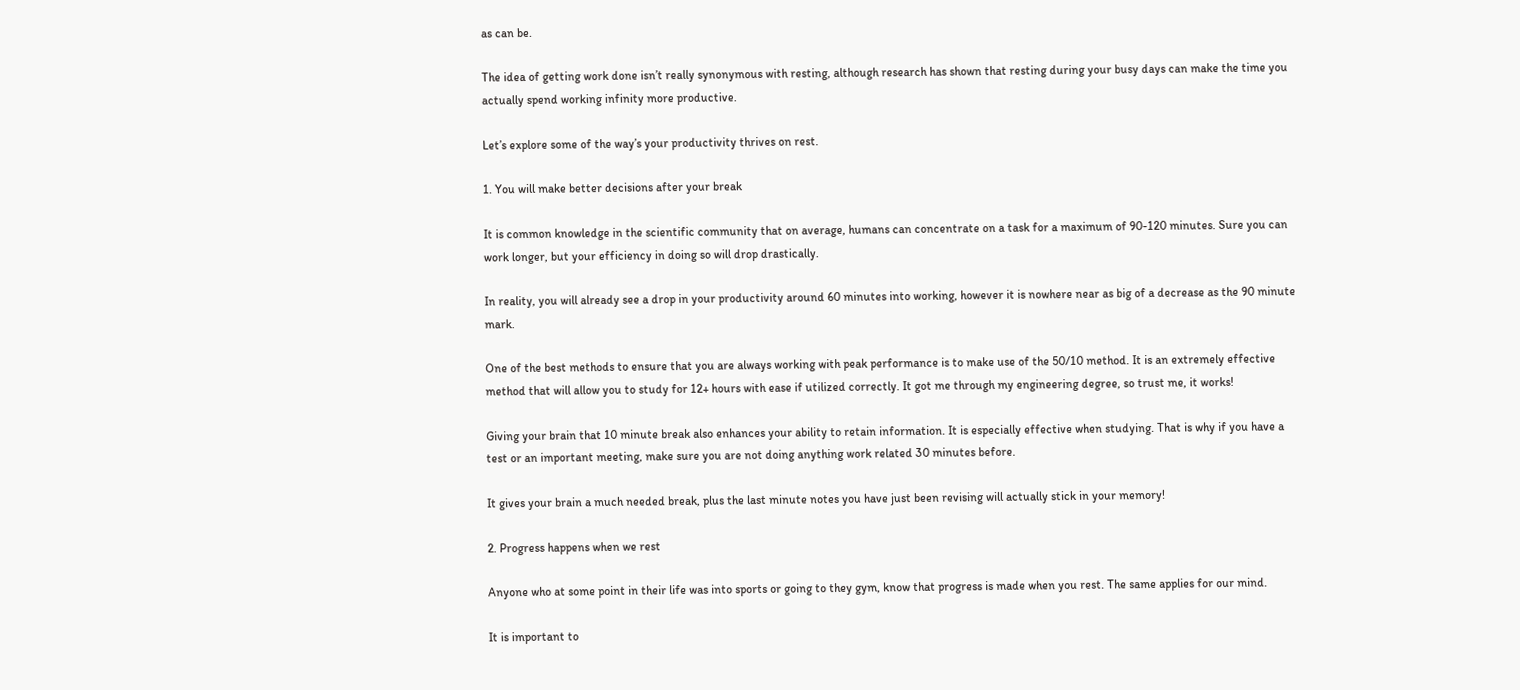as can be.

The idea of getting work done isn’t really synonymous with resting, although research has shown that resting during your busy days can make the time you actually spend working infinity more productive.

Let’s explore some of the way’s your productivity thrives on rest.

1. You will make better decisions after your break

It is common knowledge in the scientific community that on average, humans can concentrate on a task for a maximum of 90-120 minutes. Sure you can work longer, but your efficiency in doing so will drop drastically.

In reality, you will already see a drop in your productivity around 60 minutes into working, however it is nowhere near as big of a decrease as the 90 minute mark.

One of the best methods to ensure that you are always working with peak performance is to make use of the 50/10 method. It is an extremely effective method that will allow you to study for 12+ hours with ease if utilized correctly. It got me through my engineering degree, so trust me, it works!

Giving your brain that 10 minute break also enhances your ability to retain information. It is especially effective when studying. That is why if you have a test or an important meeting, make sure you are not doing anything work related 30 minutes before.

It gives your brain a much needed break, plus the last minute notes you have just been revising will actually stick in your memory!

2. Progress happens when we rest

Anyone who at some point in their life was into sports or going to they gym, know that progress is made when you rest. The same applies for our mind.

It is important to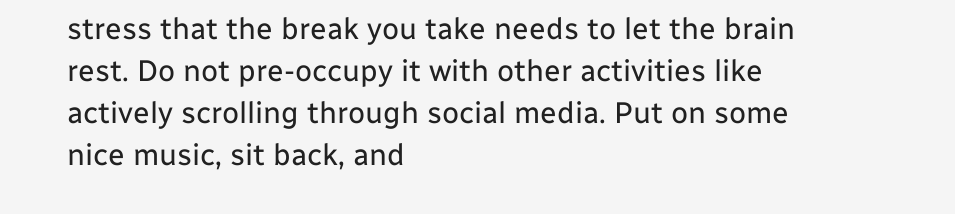stress that the break you take needs to let the brain rest. Do not pre-occupy it with other activities like actively scrolling through social media. Put on some nice music, sit back, and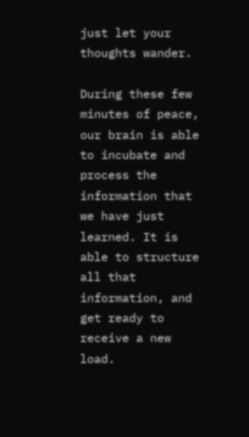just let your thoughts wander.

During these few minutes of peace, our brain is able to incubate and process the information that we have just learned. It is able to structure all that information, and get ready to receive a new load.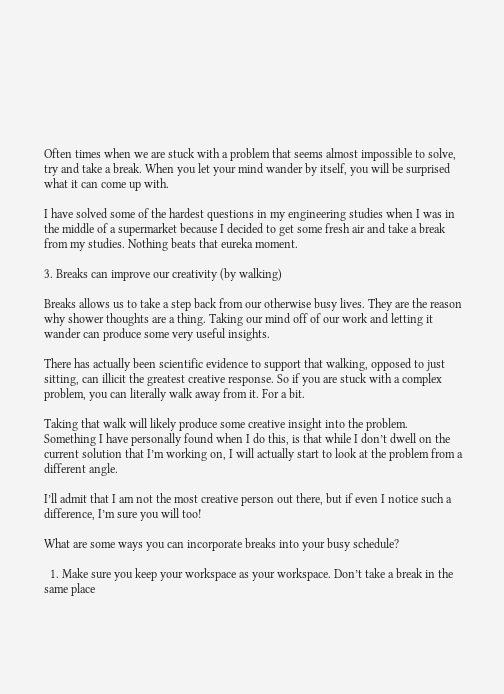Often times when we are stuck with a problem that seems almost impossible to solve, try and take a break. When you let your mind wander by itself, you will be surprised what it can come up with.

I have solved some of the hardest questions in my engineering studies when I was in the middle of a supermarket because I decided to get some fresh air and take a break from my studies. Nothing beats that eureka moment.

3. Breaks can improve our creativity (by walking)

Breaks allows us to take a step back from our otherwise busy lives. They are the reason why shower thoughts are a thing. Taking our mind off of our work and letting it wander can produce some very useful insights.

There has actually been scientific evidence to support that walking, opposed to just sitting, can illicit the greatest creative response. So if you are stuck with a complex problem, you can literally walk away from it. For a bit.

Taking that walk will likely produce some creative insight into the problem. Something I have personally found when I do this, is that while I don’t dwell on the current solution that I’m working on, I will actually start to look at the problem from a different angle.

I’ll admit that I am not the most creative person out there, but if even I notice such a difference, I’m sure you will too!

What are some ways you can incorporate breaks into your busy schedule?

  1. Make sure you keep your workspace as your workspace. Don’t take a break in the same place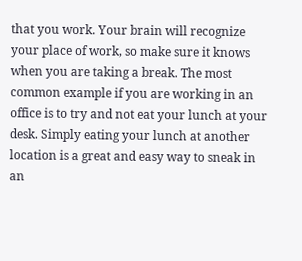that you work. Your brain will recognize your place of work, so make sure it knows when you are taking a break. The most common example if you are working in an office is to try and not eat your lunch at your desk. Simply eating your lunch at another location is a great and easy way to sneak in an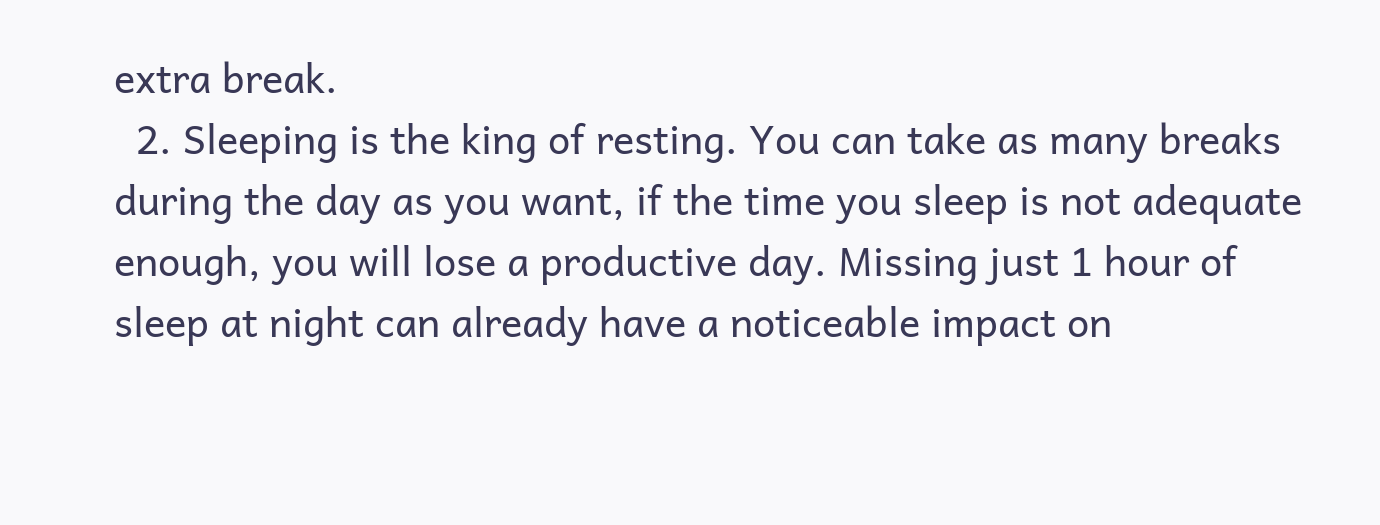extra break.
  2. Sleeping is the king of resting. You can take as many breaks during the day as you want, if the time you sleep is not adequate enough, you will lose a productive day. Missing just 1 hour of sleep at night can already have a noticeable impact on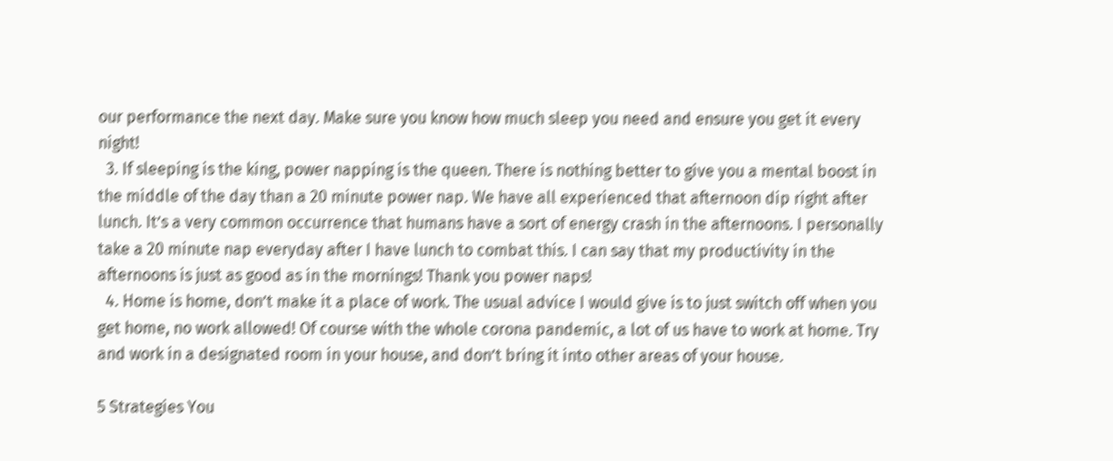our performance the next day. Make sure you know how much sleep you need and ensure you get it every night!
  3. If sleeping is the king, power napping is the queen. There is nothing better to give you a mental boost in the middle of the day than a 20 minute power nap. We have all experienced that afternoon dip right after lunch. It’s a very common occurrence that humans have a sort of energy crash in the afternoons. I personally take a 20 minute nap everyday after I have lunch to combat this. I can say that my productivity in the afternoons is just as good as in the mornings! Thank you power naps!
  4. Home is home, don’t make it a place of work. The usual advice I would give is to just switch off when you get home, no work allowed! Of course with the whole corona pandemic, a lot of us have to work at home. Try and work in a designated room in your house, and don’t bring it into other areas of your house.

5 Strategies You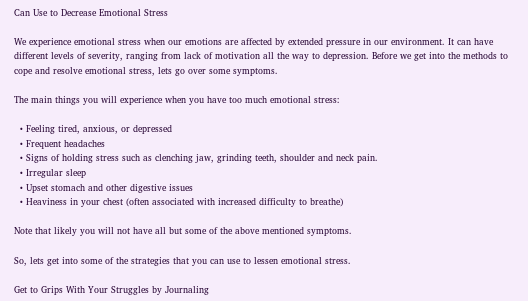Can Use to Decrease Emotional Stress

We experience emotional stress when our emotions are affected by extended pressure in our environment. It can have different levels of severity, ranging from lack of motivation all the way to depression. Before we get into the methods to cope and resolve emotional stress, lets go over some symptoms.

The main things you will experience when you have too much emotional stress:

  • Feeling tired, anxious, or depressed
  • Frequent headaches
  • Signs of holding stress such as clenching jaw, grinding teeth, shoulder and neck pain.
  • Irregular sleep
  • Upset stomach and other digestive issues
  • Heaviness in your chest (often associated with increased difficulty to breathe)

Note that likely you will not have all but some of the above mentioned symptoms.

So, lets get into some of the strategies that you can use to lessen emotional stress.

Get to Grips With Your Struggles by Journaling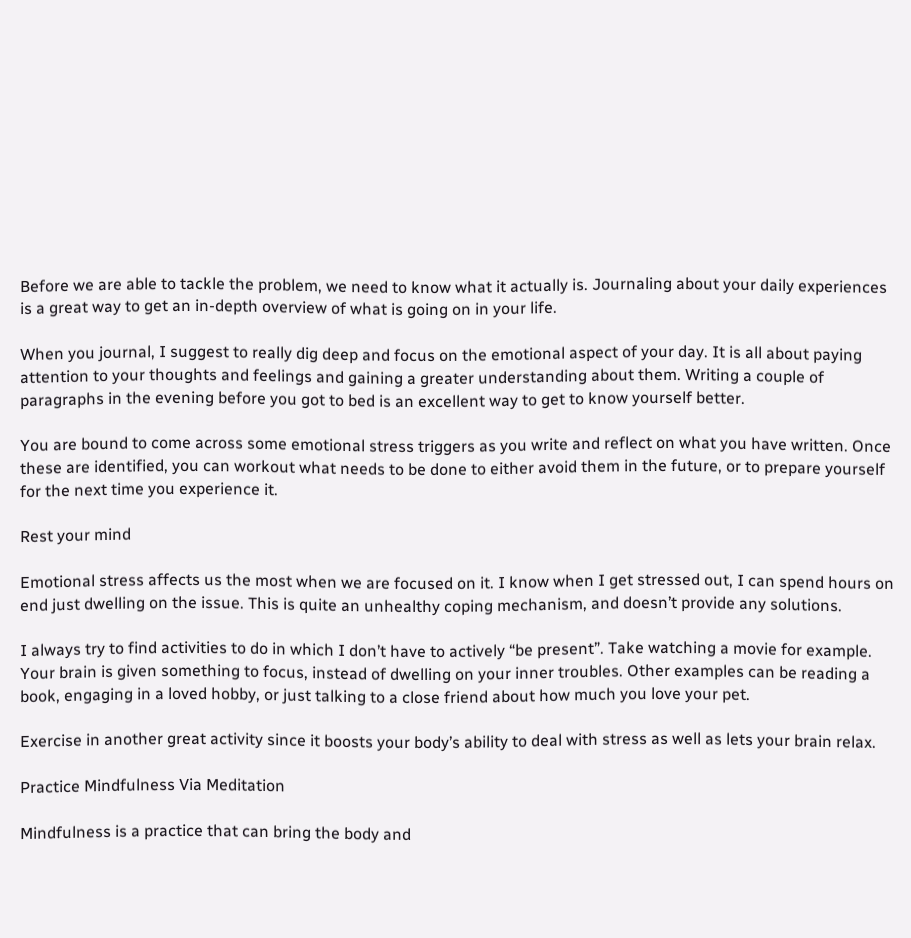Before we are able to tackle the problem, we need to know what it actually is. Journaling about your daily experiences is a great way to get an in-depth overview of what is going on in your life.

When you journal, I suggest to really dig deep and focus on the emotional aspect of your day. It is all about paying attention to your thoughts and feelings and gaining a greater understanding about them. Writing a couple of paragraphs in the evening before you got to bed is an excellent way to get to know yourself better.

You are bound to come across some emotional stress triggers as you write and reflect on what you have written. Once these are identified, you can workout what needs to be done to either avoid them in the future, or to prepare yourself for the next time you experience it.

Rest your mind

Emotional stress affects us the most when we are focused on it. I know when I get stressed out, I can spend hours on end just dwelling on the issue. This is quite an unhealthy coping mechanism, and doesn’t provide any solutions.

I always try to find activities to do in which I don’t have to actively “be present”. Take watching a movie for example. Your brain is given something to focus, instead of dwelling on your inner troubles. Other examples can be reading a book, engaging in a loved hobby, or just talking to a close friend about how much you love your pet.

Exercise in another great activity since it boosts your body’s ability to deal with stress as well as lets your brain relax.

Practice Mindfulness Via Meditation

Mindfulness is a practice that can bring the body and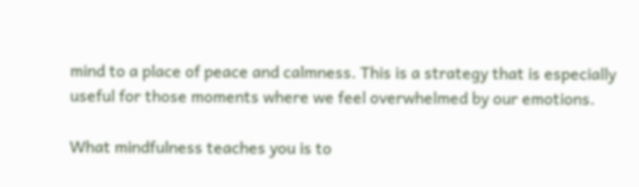mind to a place of peace and calmness. This is a strategy that is especially useful for those moments where we feel overwhelmed by our emotions.

What mindfulness teaches you is to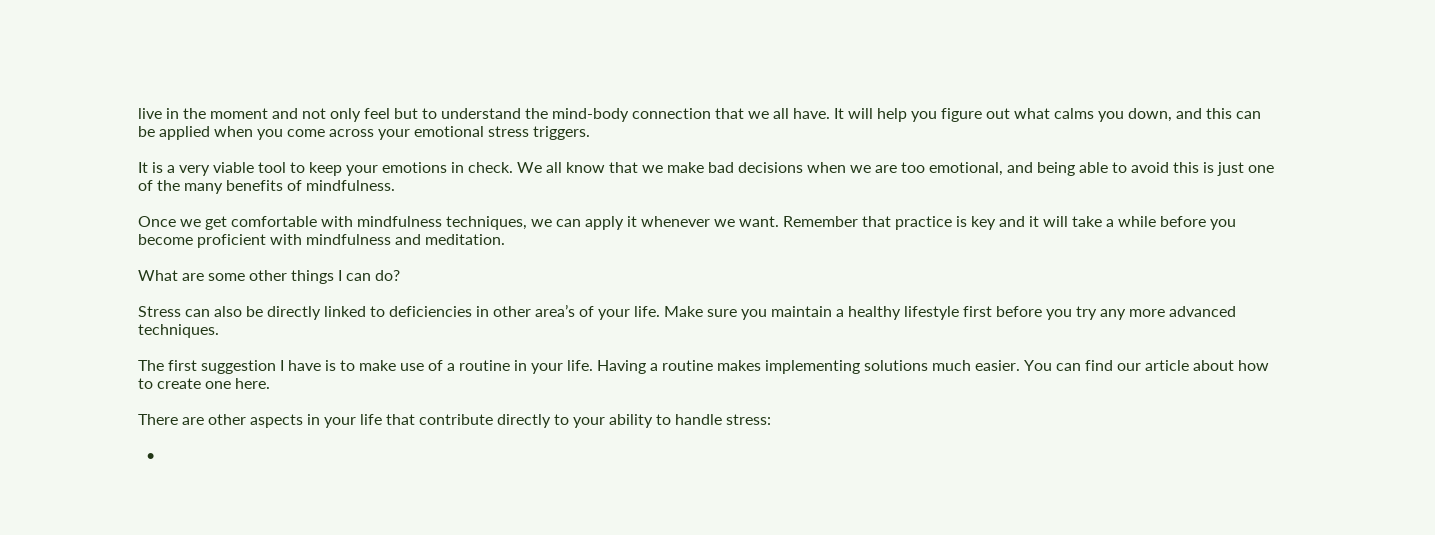live in the moment and not only feel but to understand the mind-body connection that we all have. It will help you figure out what calms you down, and this can be applied when you come across your emotional stress triggers.

It is a very viable tool to keep your emotions in check. We all know that we make bad decisions when we are too emotional, and being able to avoid this is just one of the many benefits of mindfulness.

Once we get comfortable with mindfulness techniques, we can apply it whenever we want. Remember that practice is key and it will take a while before you become proficient with mindfulness and meditation.

What are some other things I can do?

Stress can also be directly linked to deficiencies in other area’s of your life. Make sure you maintain a healthy lifestyle first before you try any more advanced techniques.

The first suggestion I have is to make use of a routine in your life. Having a routine makes implementing solutions much easier. You can find our article about how to create one here.

There are other aspects in your life that contribute directly to your ability to handle stress:

  •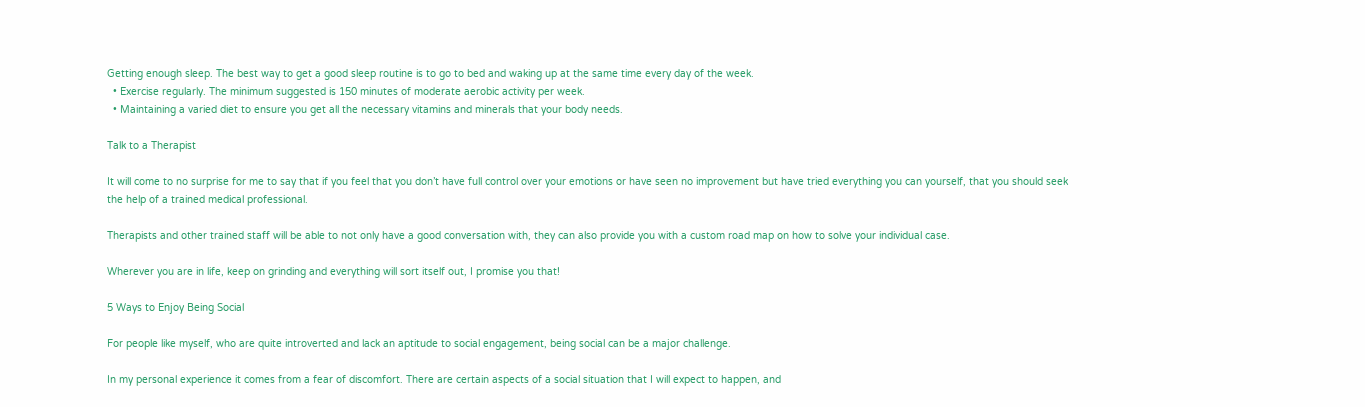Getting enough sleep. The best way to get a good sleep routine is to go to bed and waking up at the same time every day of the week.
  • Exercise regularly. The minimum suggested is 150 minutes of moderate aerobic activity per week.
  • Maintaining a varied diet to ensure you get all the necessary vitamins and minerals that your body needs.

Talk to a Therapist

It will come to no surprise for me to say that if you feel that you don’t have full control over your emotions or have seen no improvement but have tried everything you can yourself, that you should seek the help of a trained medical professional.

Therapists and other trained staff will be able to not only have a good conversation with, they can also provide you with a custom road map on how to solve your individual case.

Wherever you are in life, keep on grinding and everything will sort itself out, I promise you that!

5 Ways to Enjoy Being Social

For people like myself, who are quite introverted and lack an aptitude to social engagement, being social can be a major challenge.

In my personal experience it comes from a fear of discomfort. There are certain aspects of a social situation that I will expect to happen, and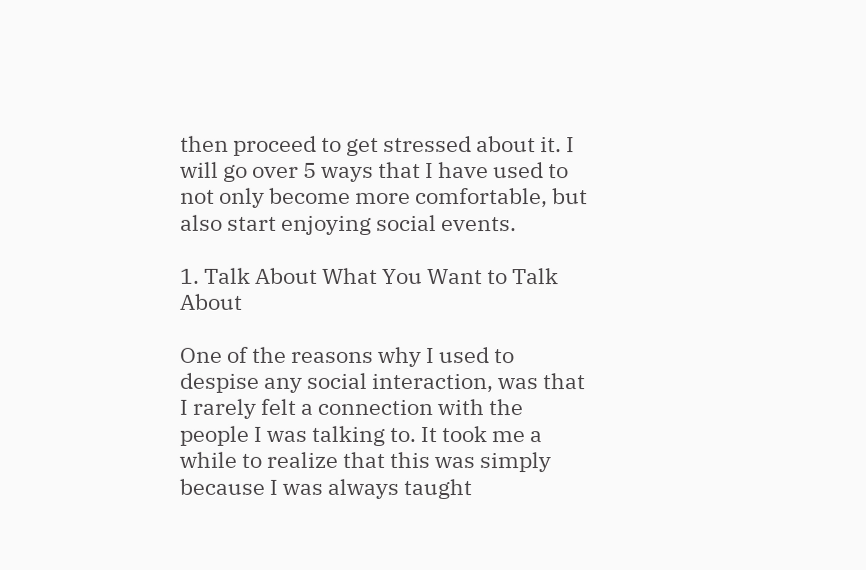then proceed to get stressed about it. I will go over 5 ways that I have used to not only become more comfortable, but also start enjoying social events.

1. Talk About What You Want to Talk About

One of the reasons why I used to despise any social interaction, was that I rarely felt a connection with the people I was talking to. It took me a while to realize that this was simply because I was always taught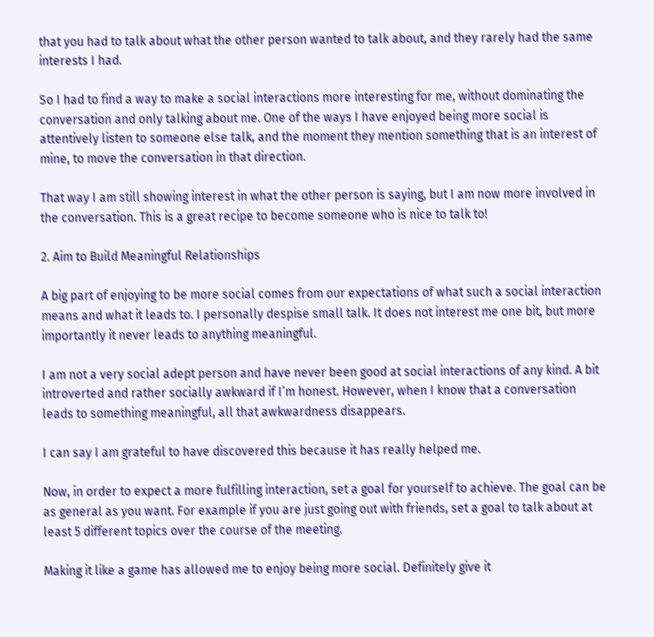that you had to talk about what the other person wanted to talk about, and they rarely had the same interests I had.

So I had to find a way to make a social interactions more interesting for me, without dominating the conversation and only talking about me. One of the ways I have enjoyed being more social is attentively listen to someone else talk, and the moment they mention something that is an interest of mine, to move the conversation in that direction.

That way I am still showing interest in what the other person is saying, but I am now more involved in the conversation. This is a great recipe to become someone who is nice to talk to!

2. Aim to Build Meaningful Relationships

A big part of enjoying to be more social comes from our expectations of what such a social interaction means and what it leads to. I personally despise small talk. It does not interest me one bit, but more importantly it never leads to anything meaningful.

I am not a very social adept person and have never been good at social interactions of any kind. A bit introverted and rather socially awkward if I’m honest. However, when I know that a conversation leads to something meaningful, all that awkwardness disappears.

I can say I am grateful to have discovered this because it has really helped me.

Now, in order to expect a more fulfilling interaction, set a goal for yourself to achieve. The goal can be as general as you want. For example if you are just going out with friends, set a goal to talk about at least 5 different topics over the course of the meeting.

Making it like a game has allowed me to enjoy being more social. Definitely give it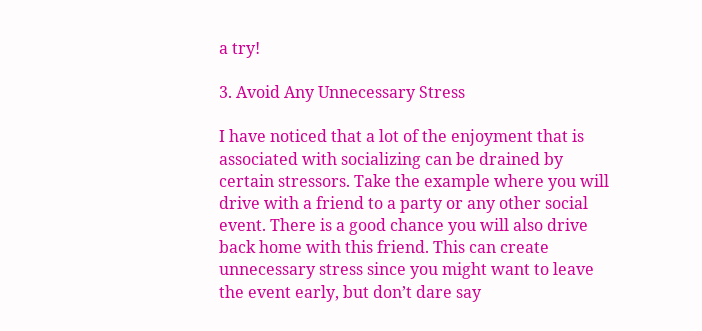a try!

3. Avoid Any Unnecessary Stress

I have noticed that a lot of the enjoyment that is associated with socializing can be drained by certain stressors. Take the example where you will drive with a friend to a party or any other social event. There is a good chance you will also drive back home with this friend. This can create unnecessary stress since you might want to leave the event early, but don’t dare say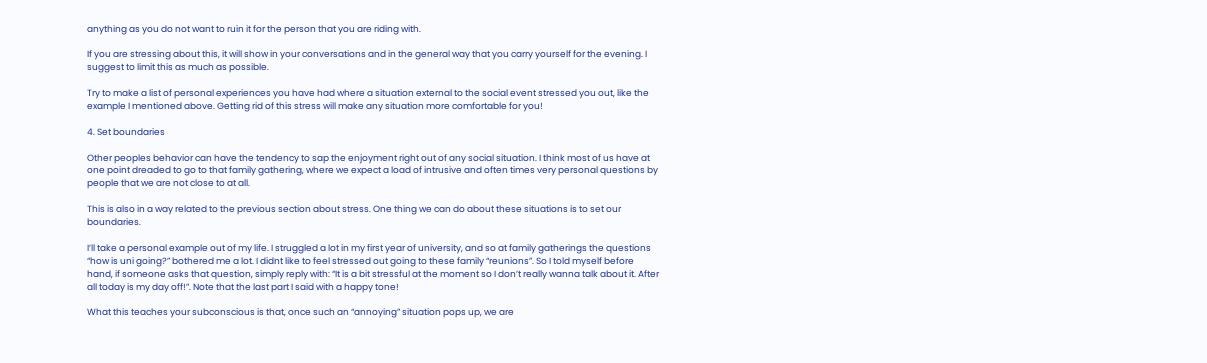anything as you do not want to ruin it for the person that you are riding with.

If you are stressing about this, it will show in your conversations and in the general way that you carry yourself for the evening. I suggest to limit this as much as possible.

Try to make a list of personal experiences you have had where a situation external to the social event stressed you out, like the example I mentioned above. Getting rid of this stress will make any situation more comfortable for you!

4. Set boundaries

Other peoples behavior can have the tendency to sap the enjoyment right out of any social situation. I think most of us have at one point dreaded to go to that family gathering, where we expect a load of intrusive and often times very personal questions by people that we are not close to at all.

This is also in a way related to the previous section about stress. One thing we can do about these situations is to set our boundaries.

I’ll take a personal example out of my life. I struggled a lot in my first year of university, and so at family gatherings the questions “how is uni going?” bothered me a lot. I didnt like to feel stressed out going to these family “reunions”. So I told myself before hand, if someone asks that question, simply reply with: “It is a bit stressful at the moment so I don’t really wanna talk about it. After all today is my day off!”. Note that the last part I said with a happy tone!

What this teaches your subconscious is that, once such an “annoying” situation pops up, we are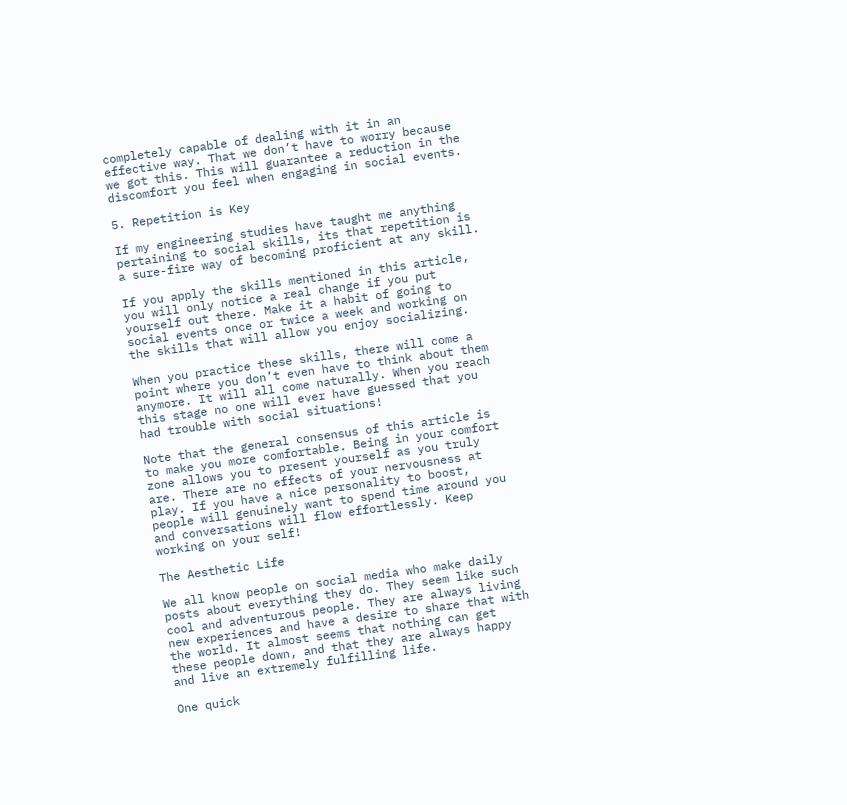completely capable of dealing with it in an effective way. That we don’t have to worry because we got this. This will guarantee a reduction in the discomfort you feel when engaging in social events.

5. Repetition is Key

If my engineering studies have taught me anything pertaining to social skills, its that repetition is a sure-fire way of becoming proficient at any skill.

If you apply the skills mentioned in this article, you will only notice a real change if you put yourself out there. Make it a habit of going to social events once or twice a week and working on the skills that will allow you enjoy socializing.

When you practice these skills, there will come a point where you don’t even have to think about them anymore. It will all come naturally. When you reach this stage no one will ever have guessed that you had trouble with social situations!

Note that the general consensus of this article is to make you more comfortable. Being in your comfort zone allows you to present yourself as you truly are. There are no effects of your nervousness at play. If you have a nice personality to boost, people will genuinely want to spend time around you and conversations will flow effortlessly. Keep working on your self!

The Aesthetic Life

We all know people on social media who make daily posts about everything they do. They seem like such cool and adventurous people. They are always living new experiences and have a desire to share that with the world. It almost seems that nothing can get these people down, and that they are always happy and live an extremely fulfilling life.

One quick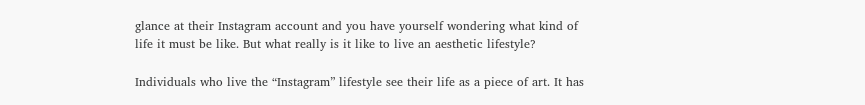glance at their Instagram account and you have yourself wondering what kind of life it must be like. But what really is it like to live an aesthetic lifestyle?

Individuals who live the “Instagram” lifestyle see their life as a piece of art. It has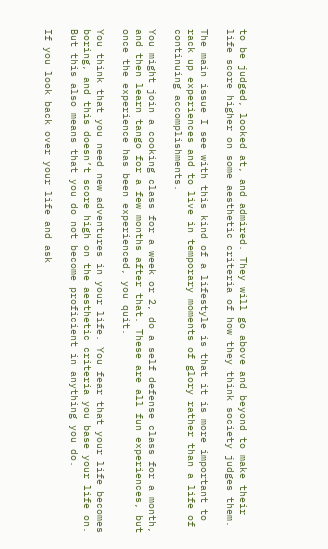to be judged, looked at, and admired. They will go above and beyond to make their life score higher on some aesthetic criteria of how they think society judges them.

The main issue I see with this kind of a lifestyle is that it is more important to rack up experiences and to live in temporary moments of glory rather than a life of continuing accomplishments.

You might join a cooking class for a week or 2, do a self defense class for a month, and then learn tango for a few months after that. These are all fun experiences, but once the experience has been experienced, you quit.

You think that you need new adventures in your life. You fear that your life becomes boring, and this doesn’t score high on the aesthetic criteria you base your life on. But this also means that you do not become proficient in anything you do.

If you look back over your life and ask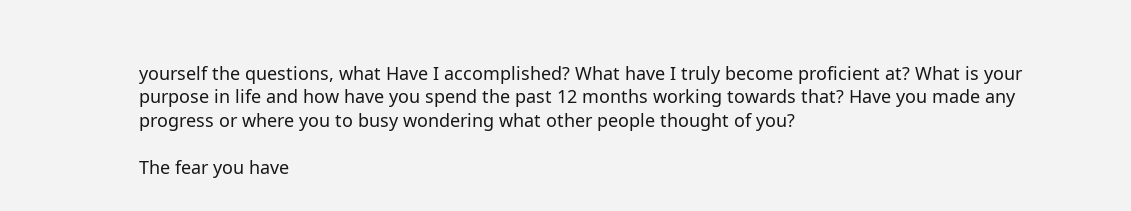yourself the questions, what Have I accomplished? What have I truly become proficient at? What is your purpose in life and how have you spend the past 12 months working towards that? Have you made any progress or where you to busy wondering what other people thought of you?

The fear you have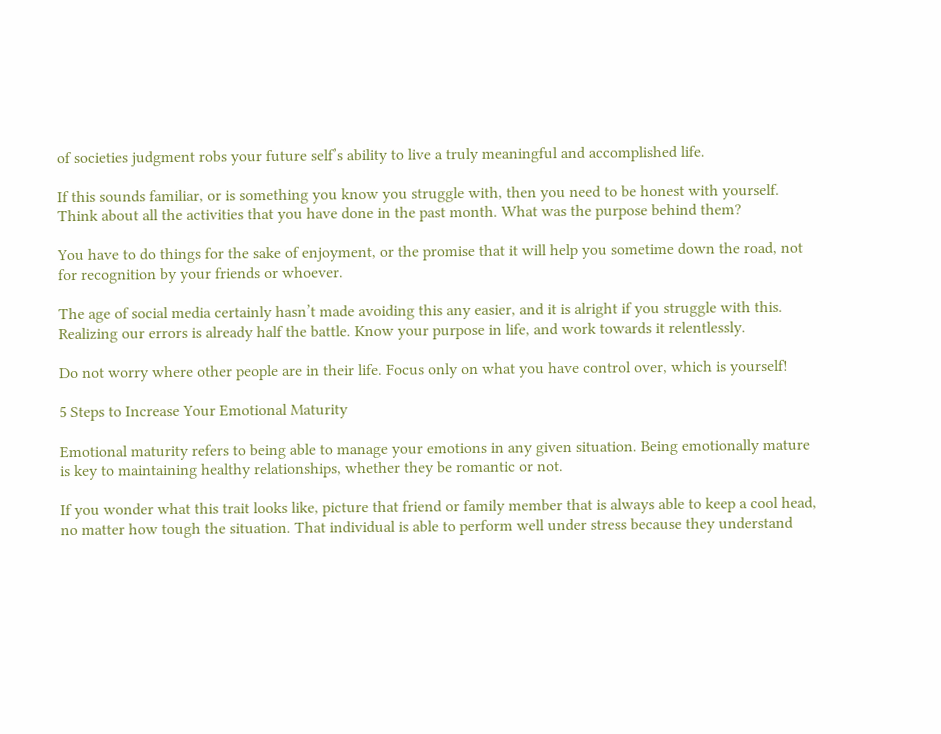of societies judgment robs your future self’s ability to live a truly meaningful and accomplished life.

If this sounds familiar, or is something you know you struggle with, then you need to be honest with yourself. Think about all the activities that you have done in the past month. What was the purpose behind them?

You have to do things for the sake of enjoyment, or the promise that it will help you sometime down the road, not for recognition by your friends or whoever.

The age of social media certainly hasn’t made avoiding this any easier, and it is alright if you struggle with this. Realizing our errors is already half the battle. Know your purpose in life, and work towards it relentlessly.

Do not worry where other people are in their life. Focus only on what you have control over, which is yourself!

5 Steps to Increase Your Emotional Maturity

Emotional maturity refers to being able to manage your emotions in any given situation. Being emotionally mature is key to maintaining healthy relationships, whether they be romantic or not.

If you wonder what this trait looks like, picture that friend or family member that is always able to keep a cool head, no matter how tough the situation. That individual is able to perform well under stress because they understand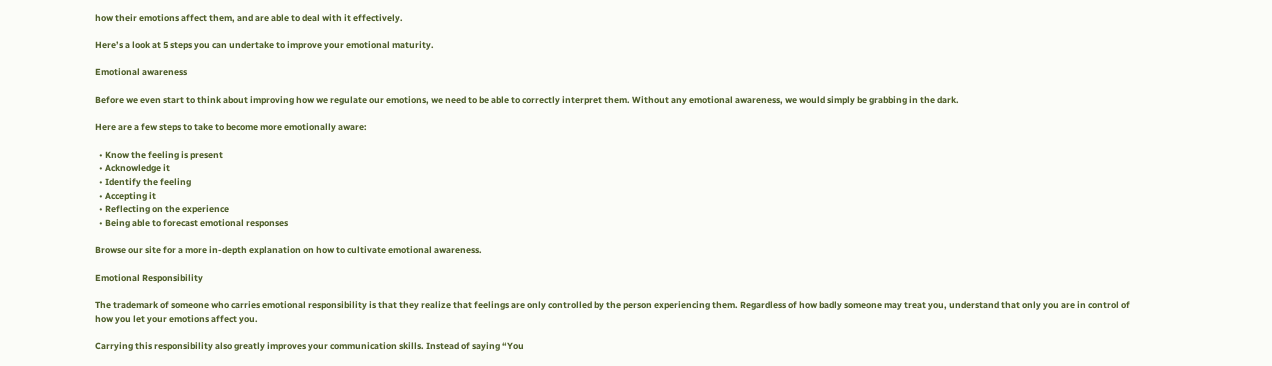how their emotions affect them, and are able to deal with it effectively.

Here’s a look at 5 steps you can undertake to improve your emotional maturity.

Emotional awareness

Before we even start to think about improving how we regulate our emotions, we need to be able to correctly interpret them. Without any emotional awareness, we would simply be grabbing in the dark.

Here are a few steps to take to become more emotionally aware:

  • Know the feeling is present
  • Acknowledge it
  • Identify the feeling
  • Accepting it
  • Reflecting on the experience
  • Being able to forecast emotional responses

Browse our site for a more in-depth explanation on how to cultivate emotional awareness.

Emotional Responsibility

The trademark of someone who carries emotional responsibility is that they realize that feelings are only controlled by the person experiencing them. Regardless of how badly someone may treat you, understand that only you are in control of how you let your emotions affect you.

Carrying this responsibility also greatly improves your communication skills. Instead of saying “You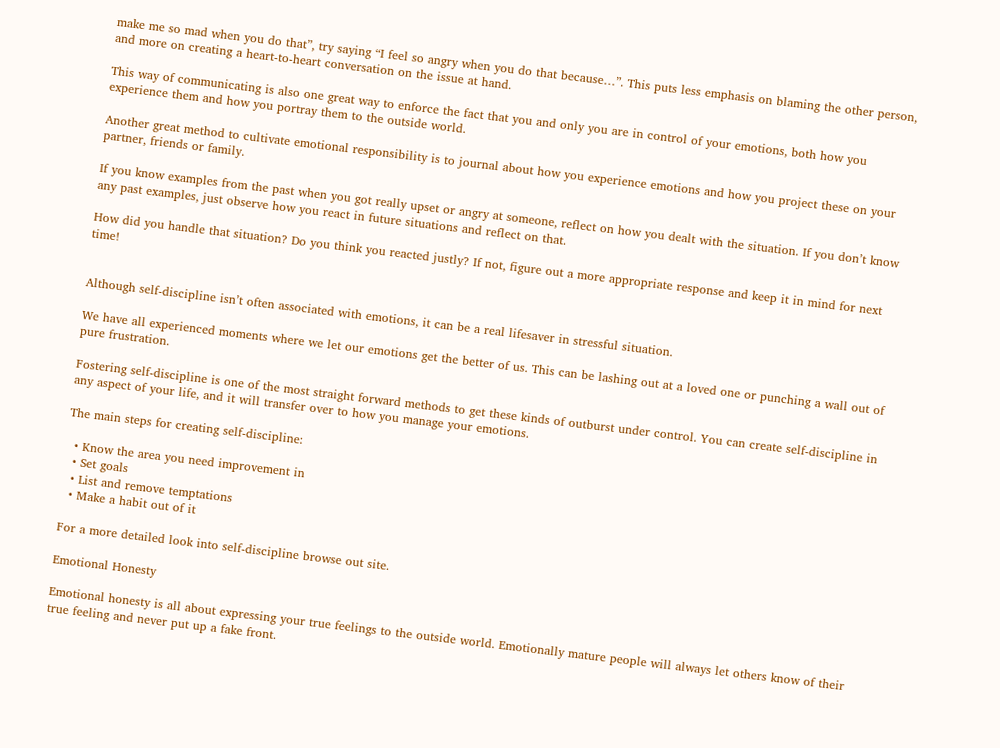make me so mad when you do that”, try saying “I feel so angry when you do that because…”. This puts less emphasis on blaming the other person, and more on creating a heart-to-heart conversation on the issue at hand.

This way of communicating is also one great way to enforce the fact that you and only you are in control of your emotions, both how you experience them and how you portray them to the outside world.

Another great method to cultivate emotional responsibility is to journal about how you experience emotions and how you project these on your partner, friends or family.

If you know examples from the past when you got really upset or angry at someone, reflect on how you dealt with the situation. If you don’t know any past examples, just observe how you react in future situations and reflect on that.

How did you handle that situation? Do you think you reacted justly? If not, figure out a more appropriate response and keep it in mind for next time!


Although self-discipline isn’t often associated with emotions, it can be a real lifesaver in stressful situation.

We have all experienced moments where we let our emotions get the better of us. This can be lashing out at a loved one or punching a wall out of pure frustration.

Fostering self-discipline is one of the most straight forward methods to get these kinds of outburst under control. You can create self-discipline in any aspect of your life, and it will transfer over to how you manage your emotions.

The main steps for creating self-discipline:

  • Know the area you need improvement in
  • Set goals
  • List and remove temptations
  • Make a habit out of it

For a more detailed look into self-discipline browse out site.

Emotional Honesty

Emotional honesty is all about expressing your true feelings to the outside world. Emotionally mature people will always let others know of their true feeling and never put up a fake front.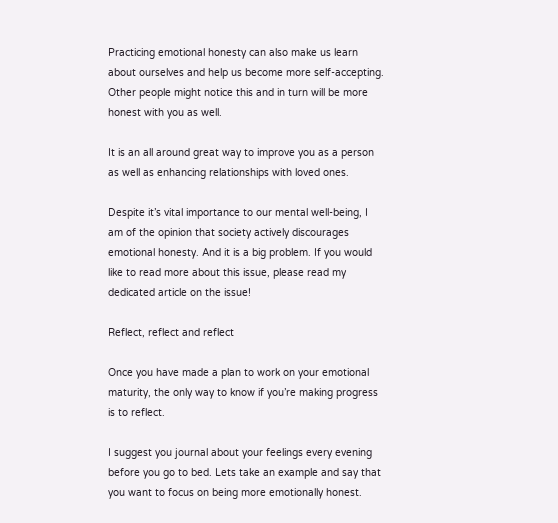Practicing emotional honesty can also make us learn about ourselves and help us become more self-accepting. Other people might notice this and in turn will be more honest with you as well.

It is an all around great way to improve you as a person as well as enhancing relationships with loved ones.

Despite it’s vital importance to our mental well-being, I am of the opinion that society actively discourages emotional honesty. And it is a big problem. If you would like to read more about this issue, please read my dedicated article on the issue!

Reflect, reflect and reflect

Once you have made a plan to work on your emotional maturity, the only way to know if you’re making progress is to reflect.

I suggest you journal about your feelings every evening before you go to bed. Lets take an example and say that you want to focus on being more emotionally honest.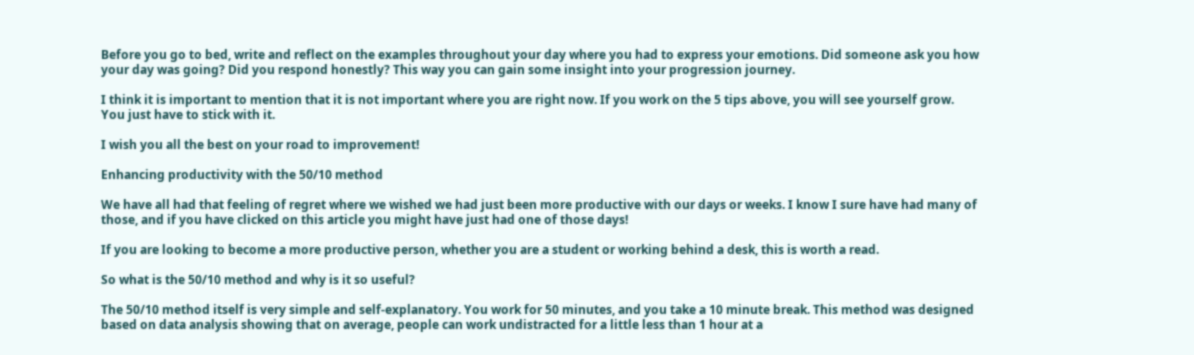Before you go to bed, write and reflect on the examples throughout your day where you had to express your emotions. Did someone ask you how your day was going? Did you respond honestly? This way you can gain some insight into your progression journey.

I think it is important to mention that it is not important where you are right now. If you work on the 5 tips above, you will see yourself grow. You just have to stick with it.

I wish you all the best on your road to improvement!

Enhancing productivity with the 50/10 method

We have all had that feeling of regret where we wished we had just been more productive with our days or weeks. I know I sure have had many of those, and if you have clicked on this article you might have just had one of those days!

If you are looking to become a more productive person, whether you are a student or working behind a desk, this is worth a read.

So what is the 50/10 method and why is it so useful?

The 50/10 method itself is very simple and self-explanatory. You work for 50 minutes, and you take a 10 minute break. This method was designed based on data analysis showing that on average, people can work undistracted for a little less than 1 hour at a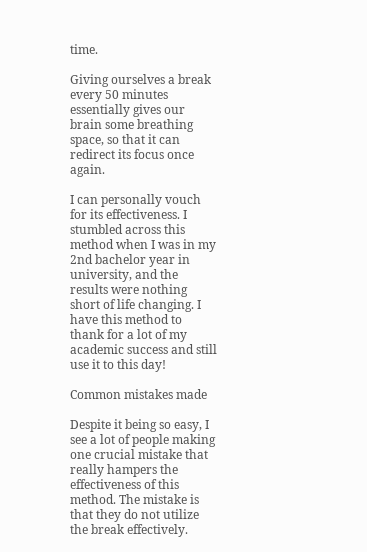time.

Giving ourselves a break every 50 minutes essentially gives our brain some breathing space, so that it can redirect its focus once again.

I can personally vouch for its effectiveness. I stumbled across this method when I was in my 2nd bachelor year in university, and the results were nothing short of life changing. I have this method to thank for a lot of my academic success and still use it to this day!

Common mistakes made

Despite it being so easy, I see a lot of people making one crucial mistake that really hampers the effectiveness of this method. The mistake is that they do not utilize the break effectively.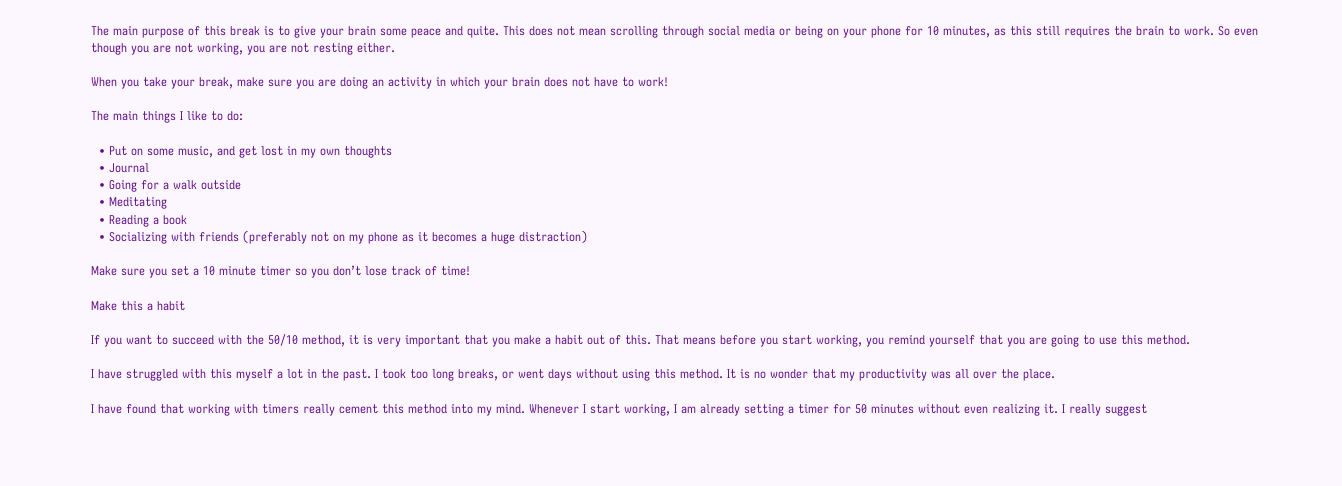The main purpose of this break is to give your brain some peace and quite. This does not mean scrolling through social media or being on your phone for 10 minutes, as this still requires the brain to work. So even though you are not working, you are not resting either.

When you take your break, make sure you are doing an activity in which your brain does not have to work!

The main things I like to do:

  • Put on some music, and get lost in my own thoughts
  • Journal
  • Going for a walk outside
  • Meditating
  • Reading a book
  • Socializing with friends (preferably not on my phone as it becomes a huge distraction)

Make sure you set a 10 minute timer so you don’t lose track of time!

Make this a habit

If you want to succeed with the 50/10 method, it is very important that you make a habit out of this. That means before you start working, you remind yourself that you are going to use this method.

I have struggled with this myself a lot in the past. I took too long breaks, or went days without using this method. It is no wonder that my productivity was all over the place.

I have found that working with timers really cement this method into my mind. Whenever I start working, I am already setting a timer for 50 minutes without even realizing it. I really suggest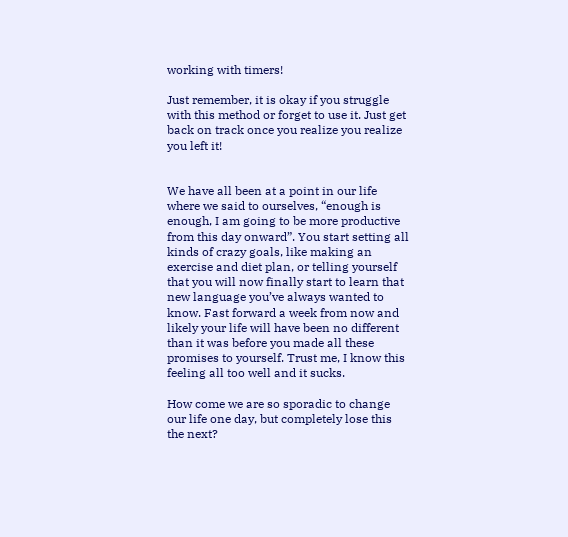working with timers!

Just remember, it is okay if you struggle with this method or forget to use it. Just get back on track once you realize you realize you left it!


We have all been at a point in our life where we said to ourselves, “enough is enough, I am going to be more productive from this day onward”. You start setting all kinds of crazy goals, like making an exercise and diet plan, or telling yourself that you will now finally start to learn that new language you’ve always wanted to know. Fast forward a week from now and likely your life will have been no different than it was before you made all these promises to yourself. Trust me, I know this feeling all too well and it sucks.

How come we are so sporadic to change our life one day, but completely lose this the next?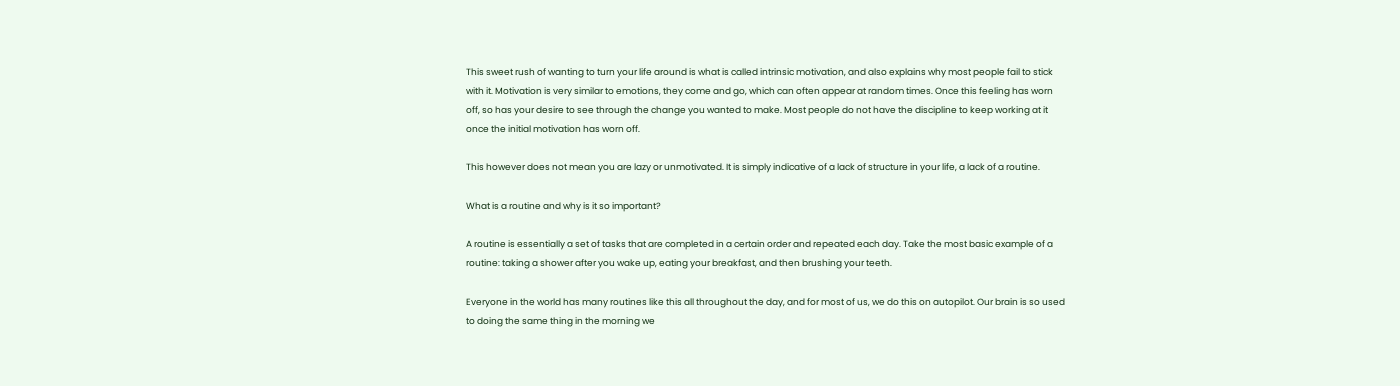This sweet rush of wanting to turn your life around is what is called intrinsic motivation, and also explains why most people fail to stick with it. Motivation is very similar to emotions, they come and go, which can often appear at random times. Once this feeling has worn off, so has your desire to see through the change you wanted to make. Most people do not have the discipline to keep working at it once the initial motivation has worn off.

This however does not mean you are lazy or unmotivated. It is simply indicative of a lack of structure in your life, a lack of a routine.

What is a routine and why is it so important?

A routine is essentially a set of tasks that are completed in a certain order and repeated each day. Take the most basic example of a routine: taking a shower after you wake up, eating your breakfast, and then brushing your teeth.

Everyone in the world has many routines like this all throughout the day, and for most of us, we do this on autopilot. Our brain is so used to doing the same thing in the morning we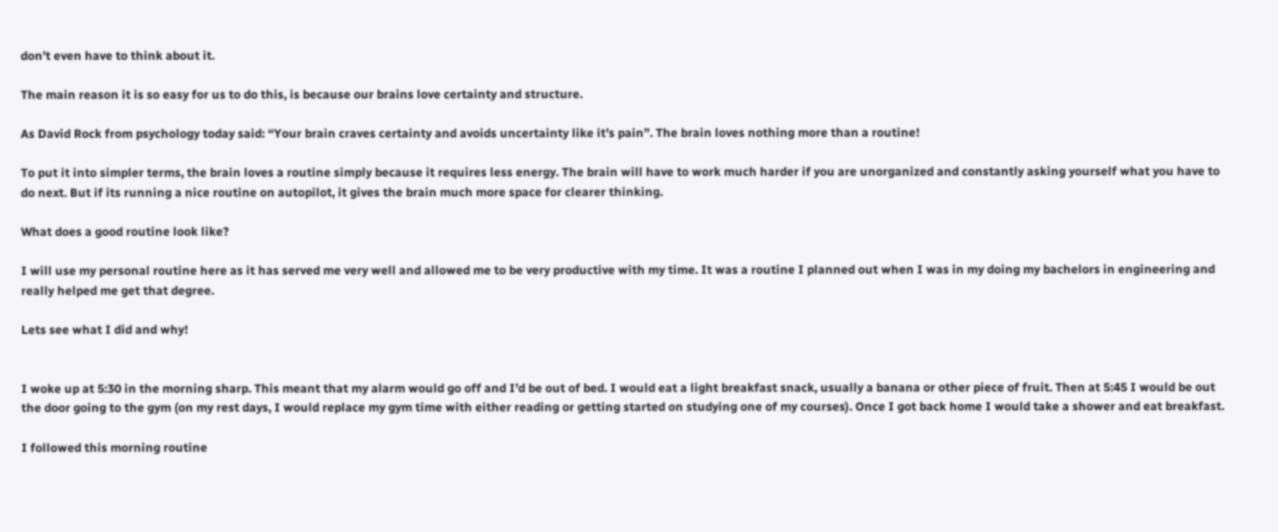don’t even have to think about it.

The main reason it is so easy for us to do this, is because our brains love certainty and structure.

As David Rock from psychology today said: “Your brain craves certainty and avoids uncertainty like it’s pain”. The brain loves nothing more than a routine!

To put it into simpler terms, the brain loves a routine simply because it requires less energy. The brain will have to work much harder if you are unorganized and constantly asking yourself what you have to do next. But if its running a nice routine on autopilot, it gives the brain much more space for clearer thinking.

What does a good routine look like?

I will use my personal routine here as it has served me very well and allowed me to be very productive with my time. It was a routine I planned out when I was in my doing my bachelors in engineering and really helped me get that degree.

Lets see what I did and why!


I woke up at 5:30 in the morning sharp. This meant that my alarm would go off and I’d be out of bed. I would eat a light breakfast snack, usually a banana or other piece of fruit. Then at 5:45 I would be out the door going to the gym (on my rest days, I would replace my gym time with either reading or getting started on studying one of my courses). Once I got back home I would take a shower and eat breakfast.

I followed this morning routine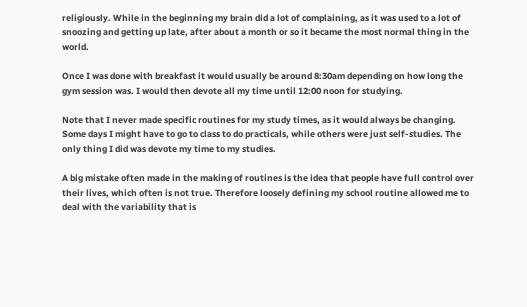religiously. While in the beginning my brain did a lot of complaining, as it was used to a lot of snoozing and getting up late, after about a month or so it became the most normal thing in the world.

Once I was done with breakfast it would usually be around 8:30am depending on how long the gym session was. I would then devote all my time until 12:00 noon for studying.

Note that I never made specific routines for my study times, as it would always be changing. Some days I might have to go to class to do practicals, while others were just self-studies. The only thing I did was devote my time to my studies.

A big mistake often made in the making of routines is the idea that people have full control over their lives, which often is not true. Therefore loosely defining my school routine allowed me to deal with the variability that is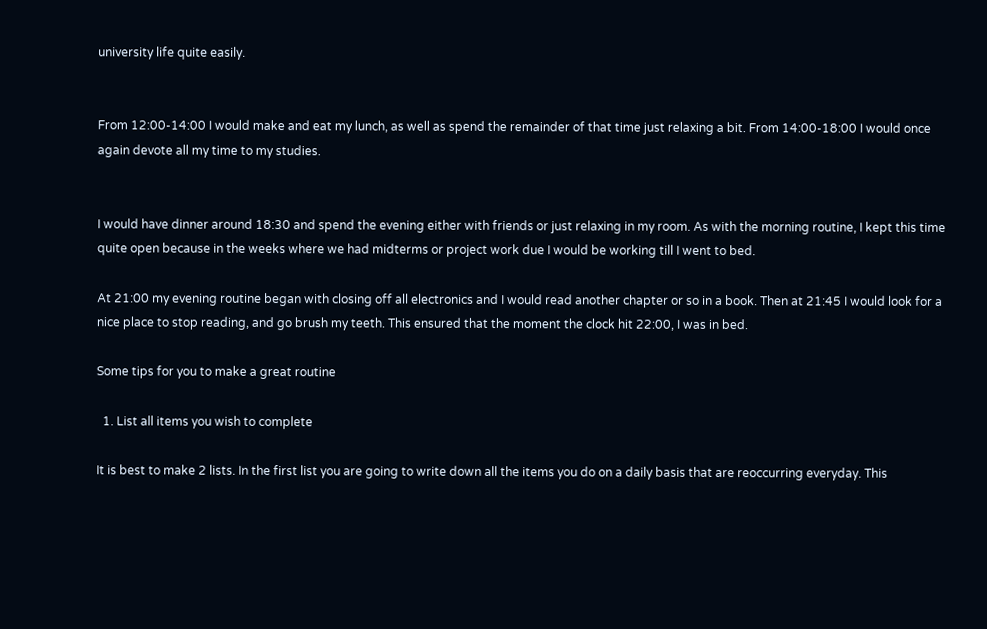university life quite easily.


From 12:00-14:00 I would make and eat my lunch, as well as spend the remainder of that time just relaxing a bit. From 14:00-18:00 I would once again devote all my time to my studies.


I would have dinner around 18:30 and spend the evening either with friends or just relaxing in my room. As with the morning routine, I kept this time quite open because in the weeks where we had midterms or project work due I would be working till I went to bed.

At 21:00 my evening routine began with closing off all electronics and I would read another chapter or so in a book. Then at 21:45 I would look for a nice place to stop reading, and go brush my teeth. This ensured that the moment the clock hit 22:00, I was in bed.

Some tips for you to make a great routine

  1. List all items you wish to complete

It is best to make 2 lists. In the first list you are going to write down all the items you do on a daily basis that are reoccurring everyday. This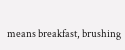means breakfast, brushing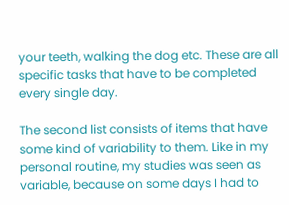your teeth, walking the dog etc. These are all specific tasks that have to be completed every single day.

The second list consists of items that have some kind of variability to them. Like in my personal routine, my studies was seen as variable, because on some days I had to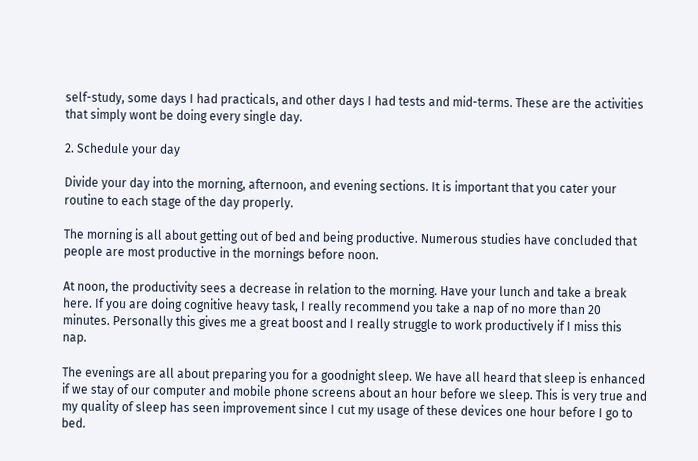self-study, some days I had practicals, and other days I had tests and mid-terms. These are the activities that simply wont be doing every single day.

2. Schedule your day

Divide your day into the morning, afternoon, and evening sections. It is important that you cater your routine to each stage of the day properly.

The morning is all about getting out of bed and being productive. Numerous studies have concluded that people are most productive in the mornings before noon.

At noon, the productivity sees a decrease in relation to the morning. Have your lunch and take a break here. If you are doing cognitive heavy task, I really recommend you take a nap of no more than 20 minutes. Personally this gives me a great boost and I really struggle to work productively if I miss this nap.

The evenings are all about preparing you for a goodnight sleep. We have all heard that sleep is enhanced if we stay of our computer and mobile phone screens about an hour before we sleep. This is very true and my quality of sleep has seen improvement since I cut my usage of these devices one hour before I go to bed.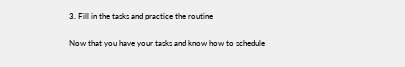3. Fill in the tasks and practice the routine

Now that you have your tasks and know how to schedule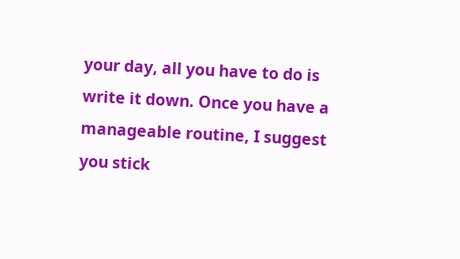your day, all you have to do is write it down. Once you have a manageable routine, I suggest you stick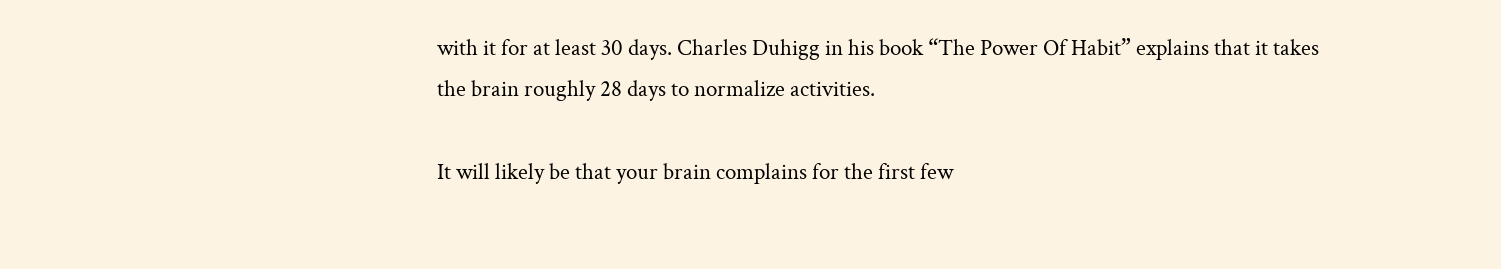with it for at least 30 days. Charles Duhigg in his book “The Power Of Habit” explains that it takes the brain roughly 28 days to normalize activities.

It will likely be that your brain complains for the first few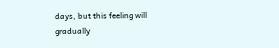days, but this feeling will gradually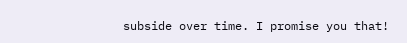subside over time. I promise you that!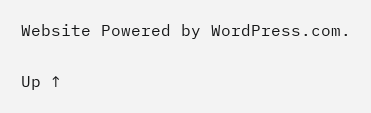Website Powered by WordPress.com.

Up ↑